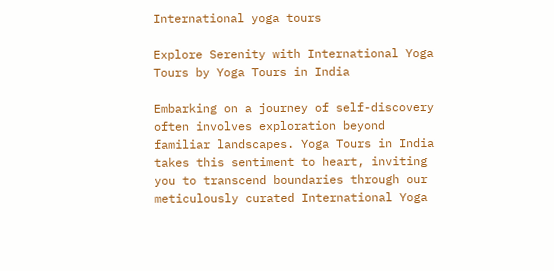International yoga tours

Explore Serenity with International Yoga Tours by Yoga Tours in India

Embarking on a journey of self-discovery often involves exploration beyond familiar landscapes. Yoga Tours in India takes this sentiment to heart, inviting you to transcend boundaries through our meticulously curated International Yoga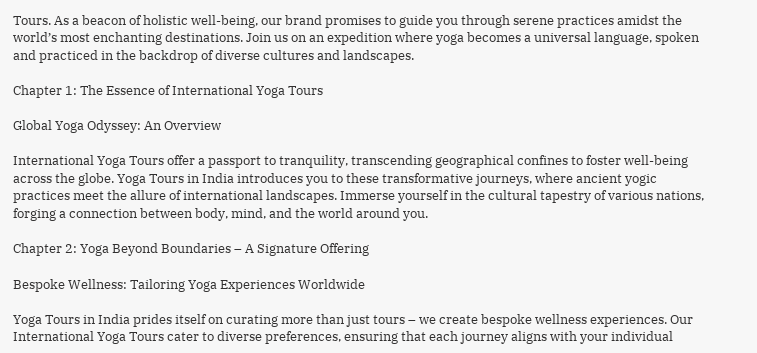Tours. As a beacon of holistic well-being, our brand promises to guide you through serene practices amidst the world’s most enchanting destinations. Join us on an expedition where yoga becomes a universal language, spoken and practiced in the backdrop of diverse cultures and landscapes.

Chapter 1: The Essence of International Yoga Tours

Global Yoga Odyssey: An Overview

International Yoga Tours offer a passport to tranquility, transcending geographical confines to foster well-being across the globe. Yoga Tours in India introduces you to these transformative journeys, where ancient yogic practices meet the allure of international landscapes. Immerse yourself in the cultural tapestry of various nations, forging a connection between body, mind, and the world around you.

Chapter 2: Yoga Beyond Boundaries – A Signature Offering

Bespoke Wellness: Tailoring Yoga Experiences Worldwide

Yoga Tours in India prides itself on curating more than just tours – we create bespoke wellness experiences. Our International Yoga Tours cater to diverse preferences, ensuring that each journey aligns with your individual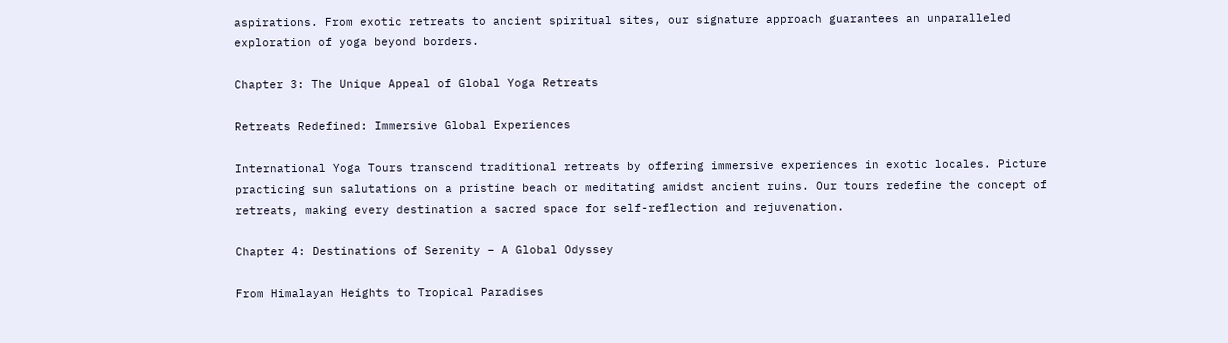aspirations. From exotic retreats to ancient spiritual sites, our signature approach guarantees an unparalleled exploration of yoga beyond borders.

Chapter 3: The Unique Appeal of Global Yoga Retreats

Retreats Redefined: Immersive Global Experiences

International Yoga Tours transcend traditional retreats by offering immersive experiences in exotic locales. Picture practicing sun salutations on a pristine beach or meditating amidst ancient ruins. Our tours redefine the concept of retreats, making every destination a sacred space for self-reflection and rejuvenation.

Chapter 4: Destinations of Serenity – A Global Odyssey

From Himalayan Heights to Tropical Paradises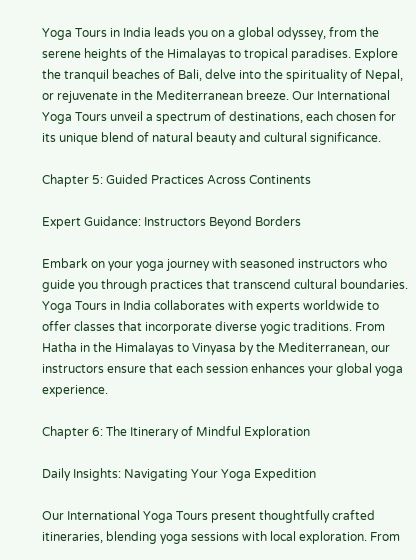Yoga Tours in India leads you on a global odyssey, from the serene heights of the Himalayas to tropical paradises. Explore the tranquil beaches of Bali, delve into the spirituality of Nepal, or rejuvenate in the Mediterranean breeze. Our International Yoga Tours unveil a spectrum of destinations, each chosen for its unique blend of natural beauty and cultural significance.

Chapter 5: Guided Practices Across Continents

Expert Guidance: Instructors Beyond Borders

Embark on your yoga journey with seasoned instructors who guide you through practices that transcend cultural boundaries. Yoga Tours in India collaborates with experts worldwide to offer classes that incorporate diverse yogic traditions. From Hatha in the Himalayas to Vinyasa by the Mediterranean, our instructors ensure that each session enhances your global yoga experience.

Chapter 6: The Itinerary of Mindful Exploration

Daily Insights: Navigating Your Yoga Expedition

Our International Yoga Tours present thoughtfully crafted itineraries, blending yoga sessions with local exploration. From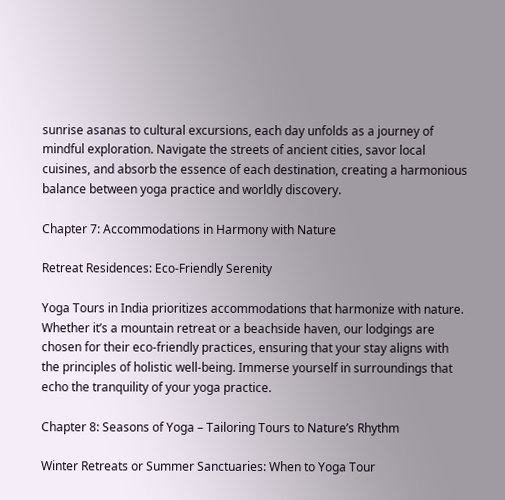sunrise asanas to cultural excursions, each day unfolds as a journey of mindful exploration. Navigate the streets of ancient cities, savor local cuisines, and absorb the essence of each destination, creating a harmonious balance between yoga practice and worldly discovery.

Chapter 7: Accommodations in Harmony with Nature

Retreat Residences: Eco-Friendly Serenity

Yoga Tours in India prioritizes accommodations that harmonize with nature. Whether it’s a mountain retreat or a beachside haven, our lodgings are chosen for their eco-friendly practices, ensuring that your stay aligns with the principles of holistic well-being. Immerse yourself in surroundings that echo the tranquility of your yoga practice.

Chapter 8: Seasons of Yoga – Tailoring Tours to Nature’s Rhythm

Winter Retreats or Summer Sanctuaries: When to Yoga Tour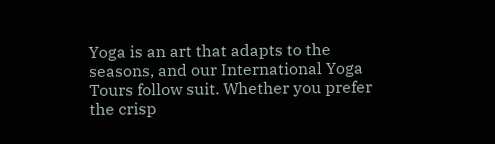Yoga is an art that adapts to the seasons, and our International Yoga Tours follow suit. Whether you prefer the crisp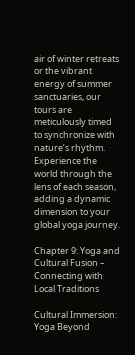air of winter retreats or the vibrant energy of summer sanctuaries, our tours are meticulously timed to synchronize with nature’s rhythm. Experience the world through the lens of each season, adding a dynamic dimension to your global yoga journey.

Chapter 9: Yoga and Cultural Fusion – Connecting with Local Traditions

Cultural Immersion: Yoga Beyond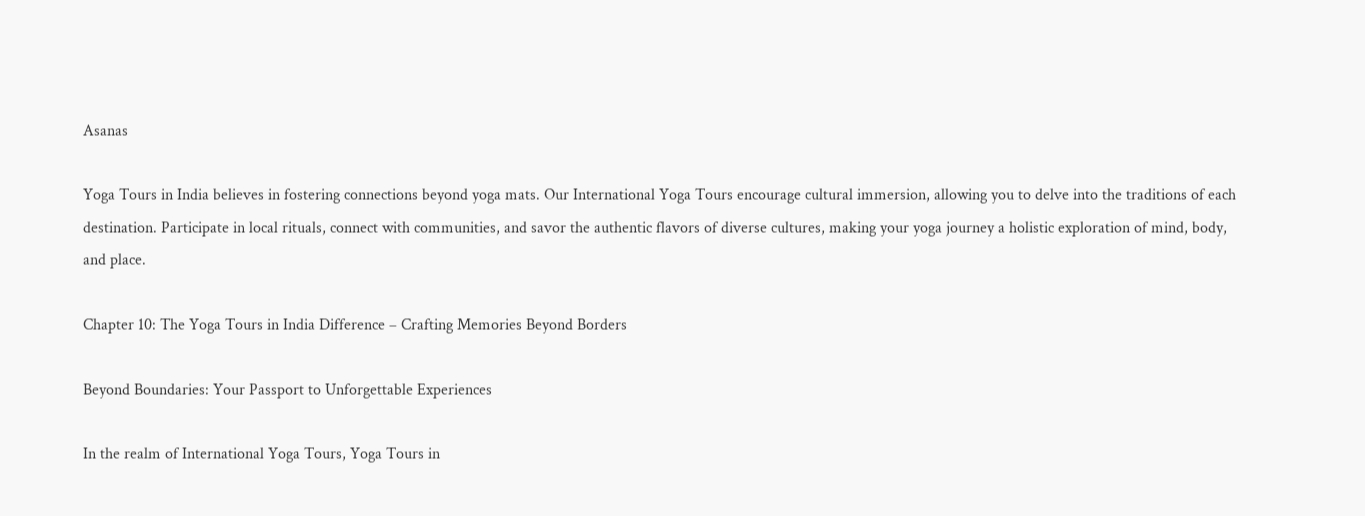Asanas

Yoga Tours in India believes in fostering connections beyond yoga mats. Our International Yoga Tours encourage cultural immersion, allowing you to delve into the traditions of each destination. Participate in local rituals, connect with communities, and savor the authentic flavors of diverse cultures, making your yoga journey a holistic exploration of mind, body, and place.

Chapter 10: The Yoga Tours in India Difference – Crafting Memories Beyond Borders

Beyond Boundaries: Your Passport to Unforgettable Experiences

In the realm of International Yoga Tours, Yoga Tours in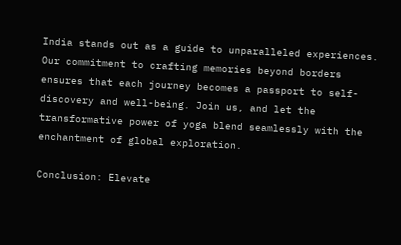India stands out as a guide to unparalleled experiences. Our commitment to crafting memories beyond borders ensures that each journey becomes a passport to self-discovery and well-being. Join us, and let the transformative power of yoga blend seamlessly with the enchantment of global exploration.

Conclusion: Elevate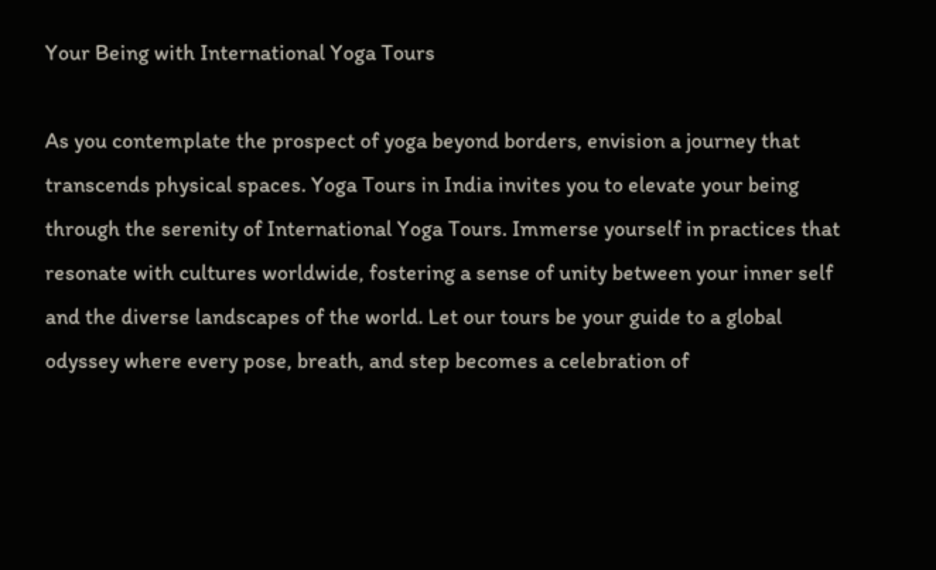Your Being with International Yoga Tours

As you contemplate the prospect of yoga beyond borders, envision a journey that transcends physical spaces. Yoga Tours in India invites you to elevate your being through the serenity of International Yoga Tours. Immerse yourself in practices that resonate with cultures worldwide, fostering a sense of unity between your inner self and the diverse landscapes of the world. Let our tours be your guide to a global odyssey where every pose, breath, and step becomes a celebration of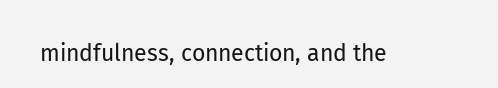mindfulness, connection, and the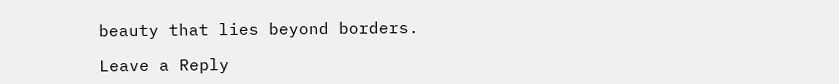beauty that lies beyond borders.

Leave a Reply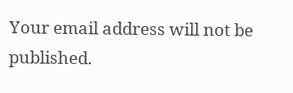Your email address will not be published.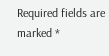Required fields are marked *